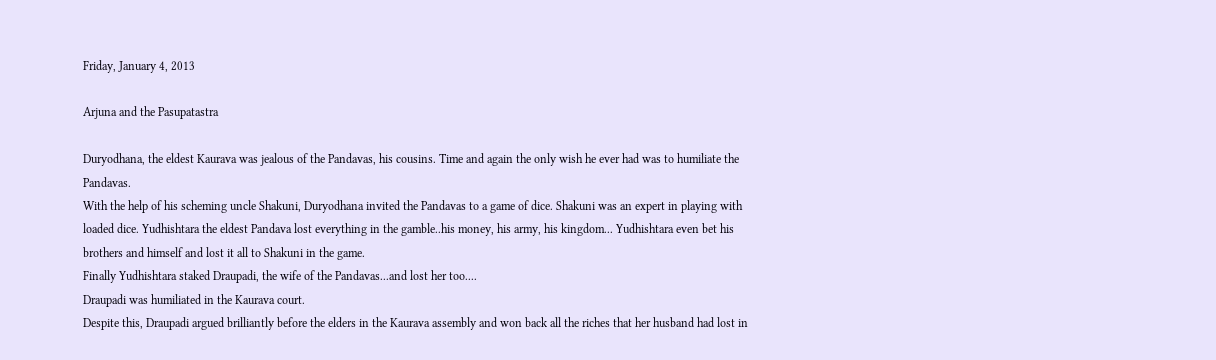Friday, January 4, 2013

Arjuna and the Pasupatastra

Duryodhana, the eldest Kaurava was jealous of the Pandavas, his cousins. Time and again the only wish he ever had was to humiliate the Pandavas.
With the help of his scheming uncle Shakuni, Duryodhana invited the Pandavas to a game of dice. Shakuni was an expert in playing with loaded dice. Yudhishtara the eldest Pandava lost everything in the gamble..his money, his army, his kingdom... Yudhishtara even bet his brothers and himself and lost it all to Shakuni in the game.
Finally Yudhishtara staked Draupadi, the wife of the Pandavas...and lost her too....
Draupadi was humiliated in the Kaurava court.
Despite this, Draupadi argued brilliantly before the elders in the Kaurava assembly and won back all the riches that her husband had lost in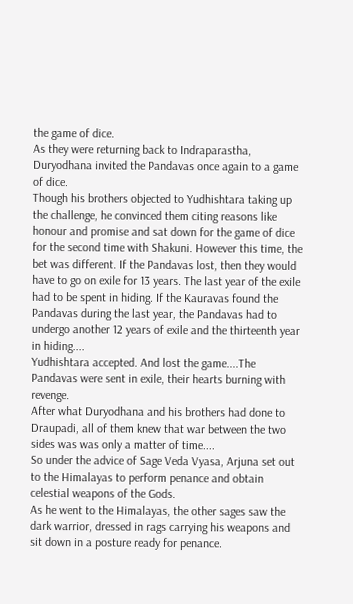the game of dice.
As they were returning back to Indraparastha, Duryodhana invited the Pandavas once again to a game of dice.
Though his brothers objected to Yudhishtara taking up the challenge, he convinced them citing reasons like honour and promise and sat down for the game of dice for the second time with Shakuni. However this time, the bet was different. If the Pandavas lost, then they would have to go on exile for 13 years. The last year of the exile had to be spent in hiding. If the Kauravas found the Pandavas during the last year, the Pandavas had to undergo another 12 years of exile and the thirteenth year in hiding....
Yudhishtara accepted. And lost the game....The Pandavas were sent in exile, their hearts burning with revenge.
After what Duryodhana and his brothers had done to Draupadi, all of them knew that war between the two sides was was only a matter of time....
So under the advice of Sage Veda Vyasa, Arjuna set out to the Himalayas to perform penance and obtain celestial weapons of the Gods.
As he went to the Himalayas, the other sages saw the dark warrior, dressed in rags carrying his weapons and sit down in a posture ready for penance.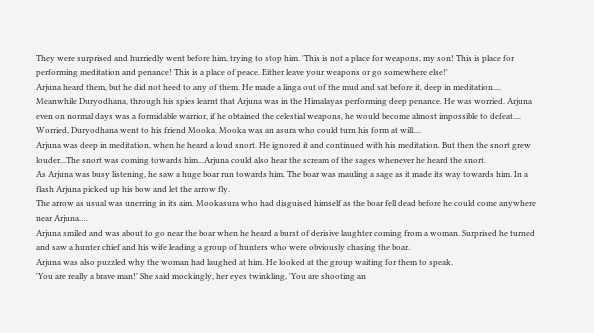They were surprised and hurriedly went before him, trying to stop him. 'This is not a place for weapons, my son! This is place for performing meditation and penance! This is a place of peace. Either leave your weapons or go somewhere else!'
Arjuna heard them, but he did not heed to any of them. He made a linga out of the mud and sat before it, deep in meditation....
Meanwhile Duryodhana, through his spies learnt that Arjuna was in the Himalayas performing deep penance. He was worried. Arjuna even on normal days was a formidable warrior, if he obtained the celestial weapons, he would become almost impossible to defeat....
Worried, Duryodhana went to his friend Mooka. Mooka was an asura who could turn his form at will....
Arjuna was deep in meditation, when he heard a loud snort. He ignored it and continued with his meditation. But then the snort grew louder...The snort was coming towards him...Arjuna could also hear the scream of the sages whenever he heard the snort.
As Arjuna was busy listening, he saw a huge boar run towards him. The boar was mauling a sage as it made its way towards him. In a flash Arjuna picked up his bow and let the arrow fly.
The arrow as usual was unerring in its aim. Mookasura who had disguised himself as the boar fell dead before he could come anywhere near Arjuna….
Arjuna smiled and was about to go near the boar when he heard a burst of derisive laughter coming from a woman. Surprised he turned and saw a hunter chief and his wife leading a group of hunters who were obviously chasing the boar.
Arjuna was also puzzled why the woman had laughed at him. He looked at the group waiting for them to speak.
'You are really a brave man!' She said mockingly, her eyes twinkling, 'You are shooting an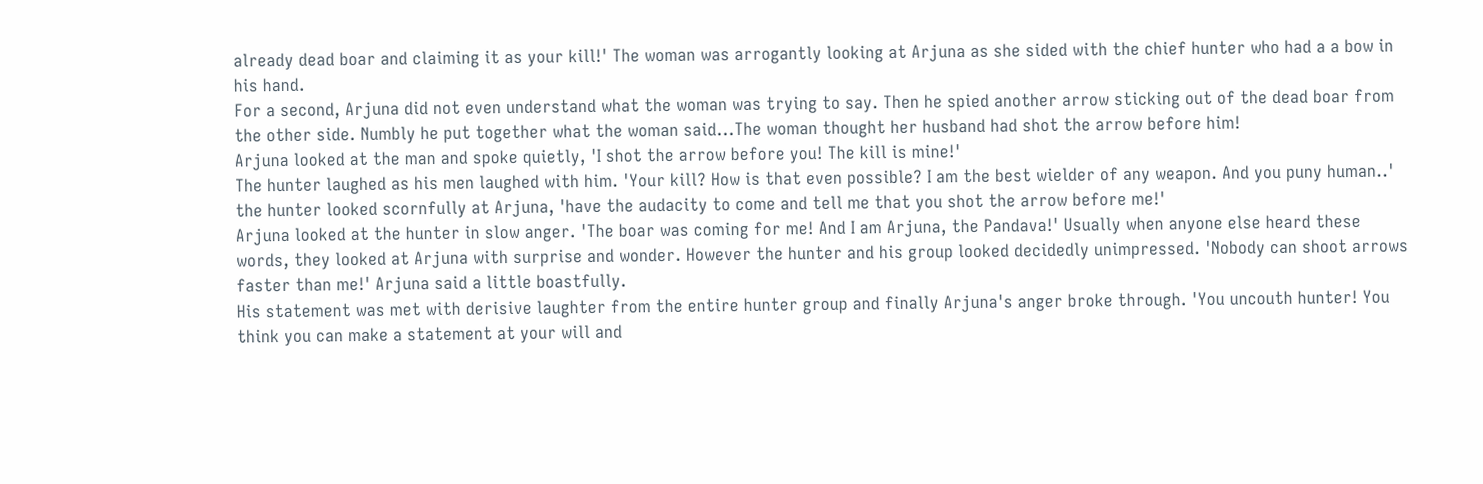already dead boar and claiming it as your kill!' The woman was arrogantly looking at Arjuna as she sided with the chief hunter who had a a bow in his hand.
For a second, Arjuna did not even understand what the woman was trying to say. Then he spied another arrow sticking out of the dead boar from the other side. Numbly he put together what the woman said...The woman thought her husband had shot the arrow before him!
Arjuna looked at the man and spoke quietly, 'I shot the arrow before you! The kill is mine!'
The hunter laughed as his men laughed with him. 'Your kill? How is that even possible? I am the best wielder of any weapon. And you puny human..' the hunter looked scornfully at Arjuna, 'have the audacity to come and tell me that you shot the arrow before me!'
Arjuna looked at the hunter in slow anger. 'The boar was coming for me! And I am Arjuna, the Pandava!' Usually when anyone else heard these words, they looked at Arjuna with surprise and wonder. However the hunter and his group looked decidedly unimpressed. 'Nobody can shoot arrows faster than me!' Arjuna said a little boastfully.
His statement was met with derisive laughter from the entire hunter group and finally Arjuna's anger broke through. 'You uncouth hunter! You think you can make a statement at your will and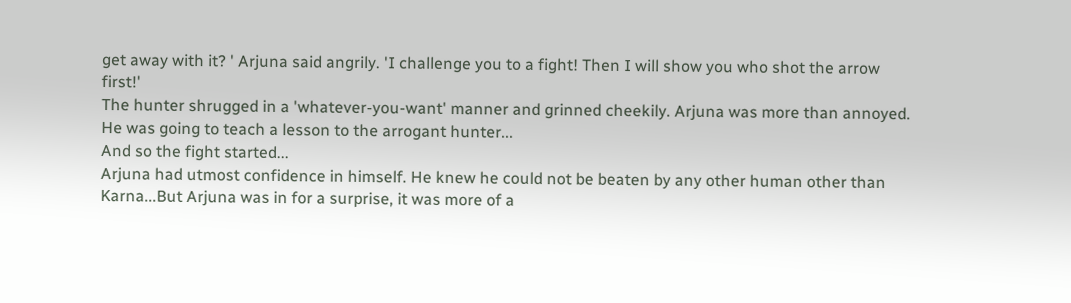get away with it? ' Arjuna said angrily. 'I challenge you to a fight! Then I will show you who shot the arrow first!'
The hunter shrugged in a 'whatever-you-want' manner and grinned cheekily. Arjuna was more than annoyed. He was going to teach a lesson to the arrogant hunter...
And so the fight started...
Arjuna had utmost confidence in himself. He knew he could not be beaten by any other human other than Karna...But Arjuna was in for a surprise, it was more of a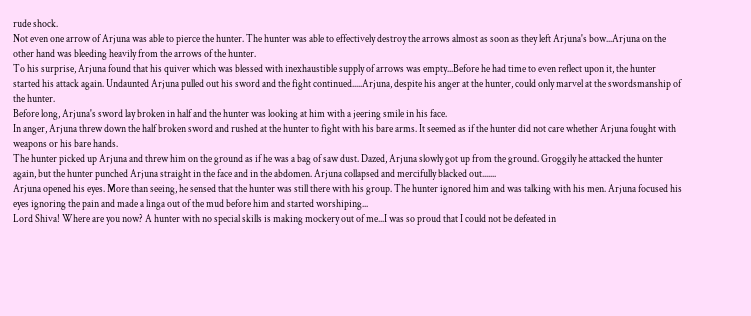rude shock.
Not even one arrow of Arjuna was able to pierce the hunter. The hunter was able to effectively destroy the arrows almost as soon as they left Arjuna's bow...Arjuna on the other hand was bleeding heavily from the arrows of the hunter.
To his surprise, Arjuna found that his quiver which was blessed with inexhaustible supply of arrows was empty...Before he had time to even reflect upon it, the hunter started his attack again. Undaunted Arjuna pulled out his sword and the fight continued.....Arjuna, despite his anger at the hunter, could only marvel at the swordsmanship of the hunter.
Before long, Arjuna's sword lay broken in half and the hunter was looking at him with a jeering smile in his face.
In anger, Arjuna threw down the half broken sword and rushed at the hunter to fight with his bare arms. It seemed as if the hunter did not care whether Arjuna fought with weapons or his bare hands.
The hunter picked up Arjuna and threw him on the ground as if he was a bag of saw dust. Dazed, Arjuna slowly got up from the ground. Groggily he attacked the hunter again, but the hunter punched Arjuna straight in the face and in the abdomen. Arjuna collapsed and mercifully blacked out.......
Arjuna opened his eyes. More than seeing, he sensed that the hunter was still there with his group. The hunter ignored him and was talking with his men. Arjuna focused his eyes ignoring the pain and made a linga out of the mud before him and started worshiping...
Lord Shiva! Where are you now? A hunter with no special skills is making mockery out of me...I was so proud that I could not be defeated in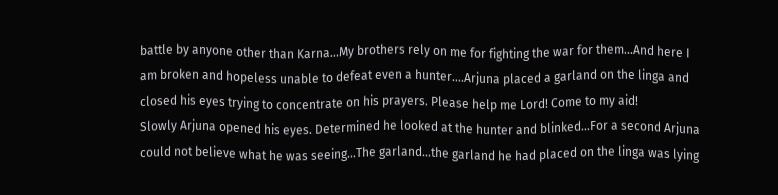battle by anyone other than Karna...My brothers rely on me for fighting the war for them...And here I am broken and hopeless unable to defeat even a hunter....Arjuna placed a garland on the linga and closed his eyes trying to concentrate on his prayers. Please help me Lord! Come to my aid!
Slowly Arjuna opened his eyes. Determined he looked at the hunter and blinked...For a second Arjuna could not believe what he was seeing...The garland...the garland he had placed on the linga was lying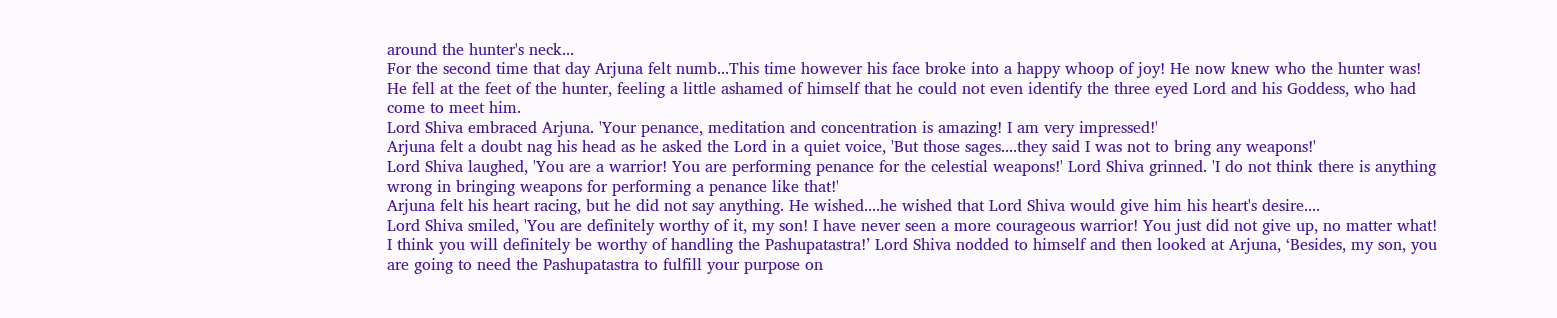around the hunter's neck...
For the second time that day Arjuna felt numb...This time however his face broke into a happy whoop of joy! He now knew who the hunter was!
He fell at the feet of the hunter, feeling a little ashamed of himself that he could not even identify the three eyed Lord and his Goddess, who had come to meet him.
Lord Shiva embraced Arjuna. 'Your penance, meditation and concentration is amazing! I am very impressed!'
Arjuna felt a doubt nag his head as he asked the Lord in a quiet voice, 'But those sages....they said I was not to bring any weapons!'
Lord Shiva laughed, 'You are a warrior! You are performing penance for the celestial weapons!' Lord Shiva grinned. 'I do not think there is anything wrong in bringing weapons for performing a penance like that!'
Arjuna felt his heart racing, but he did not say anything. He wished....he wished that Lord Shiva would give him his heart's desire....
Lord Shiva smiled, 'You are definitely worthy of it, my son! I have never seen a more courageous warrior! You just did not give up, no matter what! I think you will definitely be worthy of handling the Pashupatastra!’ Lord Shiva nodded to himself and then looked at Arjuna, ‘Besides, my son, you are going to need the Pashupatastra to fulfill your purpose on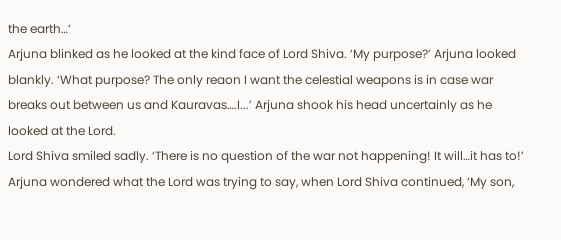the earth…’
Arjuna blinked as he looked at the kind face of Lord Shiva. ‘My purpose?’ Arjuna looked blankly. ‘What purpose? The only reaon I want the celestial weapons is in case war breaks out between us and Kauravas….I...’ Arjuna shook his head uncertainly as he looked at the Lord.
Lord Shiva smiled sadly. ‘There is no question of the war not happening! It will…it has to!’
Arjuna wondered what the Lord was trying to say, when Lord Shiva continued, ‘My son,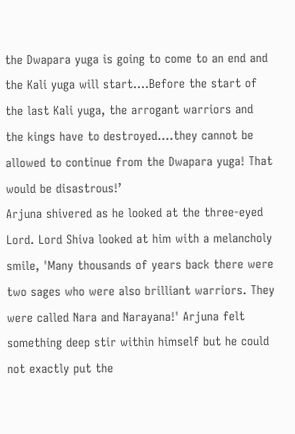the Dwapara yuga is going to come to an end and the Kali yuga will start….Before the start of the last Kali yuga, the arrogant warriors and the kings have to destroyed….they cannot be allowed to continue from the Dwapara yuga! That would be disastrous!’
Arjuna shivered as he looked at the three-eyed Lord. Lord Shiva looked at him with a melancholy smile, 'Many thousands of years back there were two sages who were also brilliant warriors. They were called Nara and Narayana!' Arjuna felt something deep stir within himself but he could not exactly put the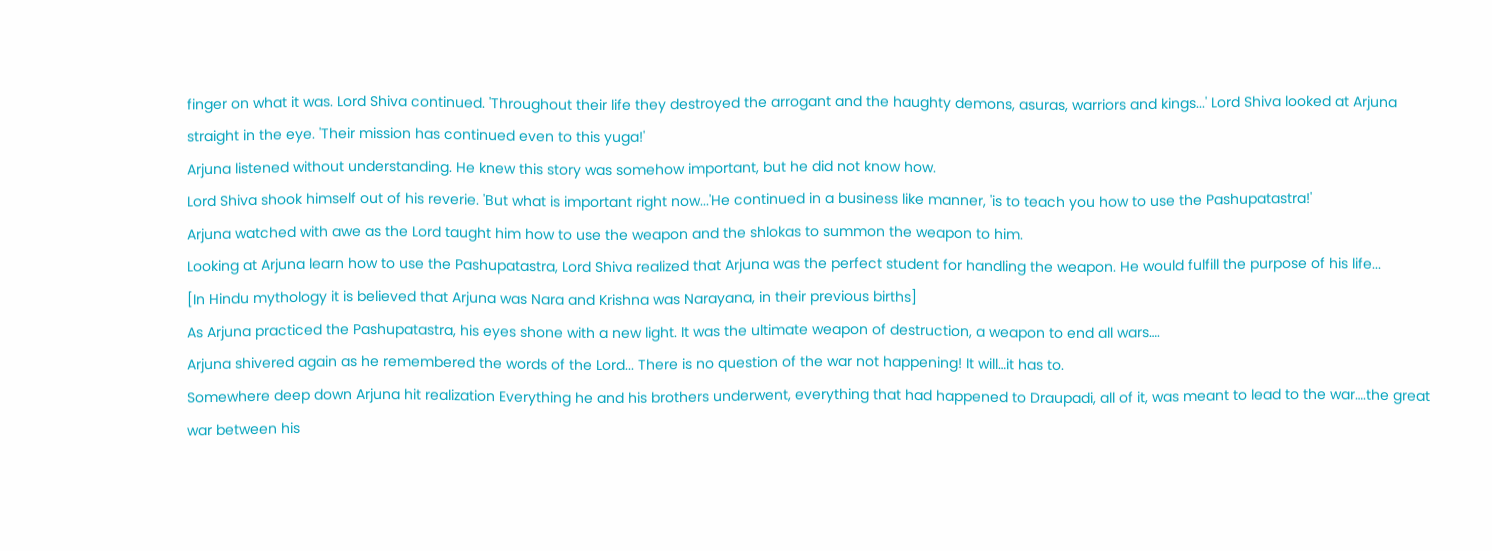finger on what it was. Lord Shiva continued. 'Throughout their life they destroyed the arrogant and the haughty demons, asuras, warriors and kings...' Lord Shiva looked at Arjuna straight in the eye. 'Their mission has continued even to this yuga!'
Arjuna listened without understanding. He knew this story was somehow important, but he did not know how.
Lord Shiva shook himself out of his reverie. 'But what is important right now...'He continued in a business like manner, 'is to teach you how to use the Pashupatastra!'
Arjuna watched with awe as the Lord taught him how to use the weapon and the shlokas to summon the weapon to him.
Looking at Arjuna learn how to use the Pashupatastra, Lord Shiva realized that Arjuna was the perfect student for handling the weapon. He would fulfill the purpose of his life...
[In Hindu mythology it is believed that Arjuna was Nara and Krishna was Narayana, in their previous births]
As Arjuna practiced the Pashupatastra, his eyes shone with a new light. It was the ultimate weapon of destruction, a weapon to end all wars….
Arjuna shivered again as he remembered the words of the Lord... There is no question of the war not happening! It will…it has to.
Somewhere deep down Arjuna hit realization Everything he and his brothers underwent, everything that had happened to Draupadi, all of it, was meant to lead to the war….the great war between his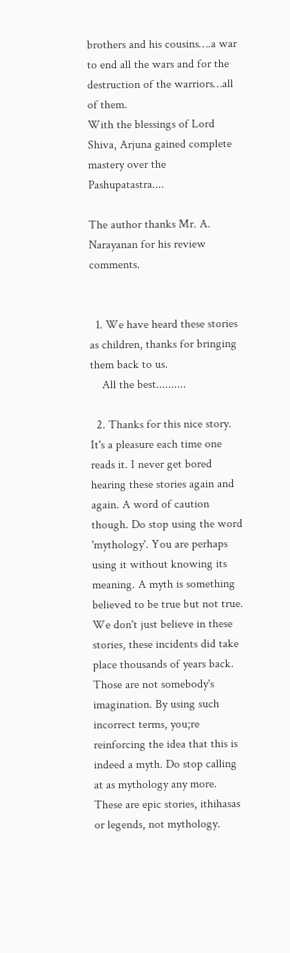brothers and his cousins….a war to end all the wars and for the destruction of the warriors…all of them.
With the blessings of Lord Shiva, Arjuna gained complete mastery over the Pashupatastra....

The author thanks Mr. A. Narayanan for his review comments.


  1. We have heard these stories as children, thanks for bringing them back to us.
    All the best..........

  2. Thanks for this nice story. It's a pleasure each time one reads it. I never get bored hearing these stories again and again. A word of caution though. Do stop using the word 'mythology'. You are perhaps using it without knowing its meaning. A myth is something believed to be true but not true. We don't just believe in these stories, these incidents did take place thousands of years back. Those are not somebody's imagination. By using such incorrect terms, you;re reinforcing the idea that this is indeed a myth. Do stop calling at as mythology any more. These are epic stories, ithihasas or legends, not mythology.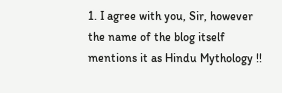1. I agree with you, Sir, however the name of the blog itself mentions it as Hindu Mythology !!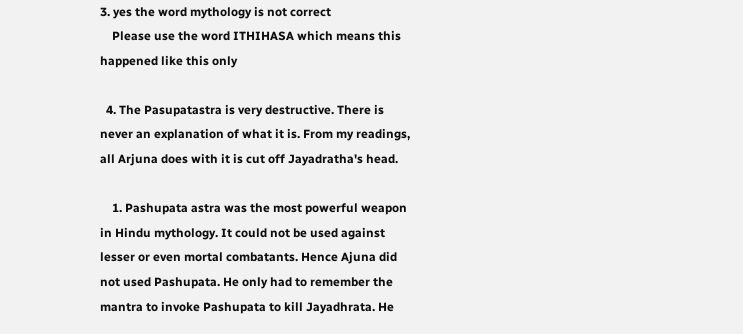3. yes the word mythology is not correct
    Please use the word ITHIHASA which means this happened like this only

  4. The Pasupatastra is very destructive. There is never an explanation of what it is. From my readings, all Arjuna does with it is cut off Jayadratha's head.

    1. Pashupata astra was the most powerful weapon in Hindu mythology. It could not be used against lesser or even mortal combatants. Hence Ajuna did not used Pashupata. He only had to remember the mantra to invoke Pashupata to kill Jayadhrata. He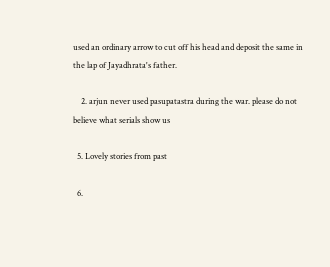used an ordinary arrow to cut off his head and deposit the same in the lap of Jayadhrata's father.

    2. arjun never used pasupatastra during the war. please do not believe what serials show us

  5. Lovely stories from past

  6.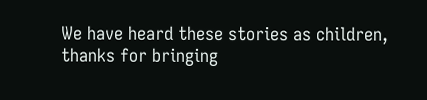We have heard these stories as children, thanks for bringing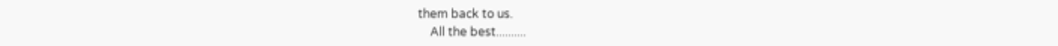them back to us.
    All the best..........